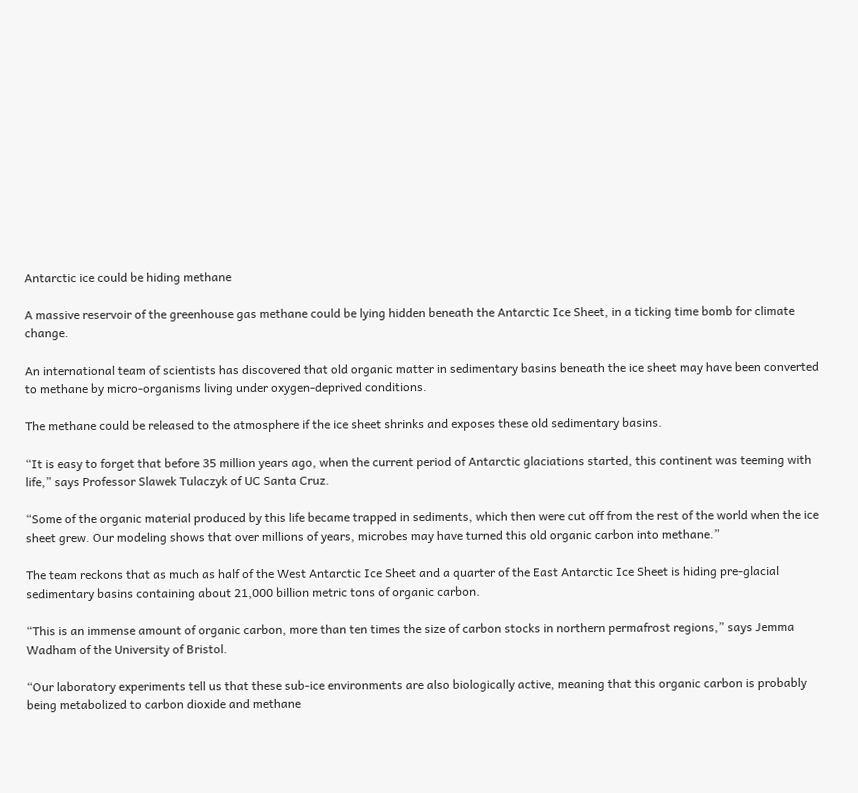Antarctic ice could be hiding methane

A massive reservoir of the greenhouse gas methane could be lying hidden beneath the Antarctic Ice Sheet, in a ticking time bomb for climate change.

An international team of scientists has discovered that old organic matter in sedimentary basins beneath the ice sheet may have been converted to methane by micro-organisms living under oxygen-deprived conditions.

The methane could be released to the atmosphere if the ice sheet shrinks and exposes these old sedimentary basins.

“It is easy to forget that before 35 million years ago, when the current period of Antarctic glaciations started, this continent was teeming with life,” says Professor Slawek Tulaczyk of UC Santa Cruz.

“Some of the organic material produced by this life became trapped in sediments, which then were cut off from the rest of the world when the ice sheet grew. Our modeling shows that over millions of years, microbes may have turned this old organic carbon into methane.”

The team reckons that as much as half of the West Antarctic Ice Sheet and a quarter of the East Antarctic Ice Sheet is hiding pre-glacial sedimentary basins containing about 21,000 billion metric tons of organic carbon.

“This is an immense amount of organic carbon, more than ten times the size of carbon stocks in northern permafrost regions,” says Jemma Wadham of the University of Bristol.

“Our laboratory experiments tell us that these sub-ice environments are also biologically active, meaning that this organic carbon is probably being metabolized to carbon dioxide and methane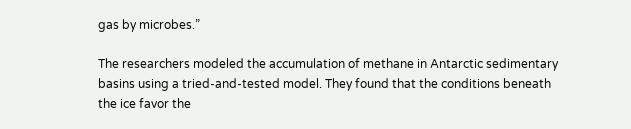gas by microbes.”

The researchers modeled the accumulation of methane in Antarctic sedimentary basins using a tried-and-tested model. They found that the conditions beneath the ice favor the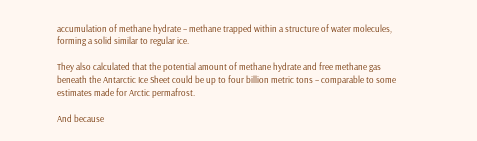accumulation of methane hydrate – methane trapped within a structure of water molecules, forming a solid similar to regular ice.

They also calculated that the potential amount of methane hydrate and free methane gas beneath the Antarctic Ice Sheet could be up to four billion metric tons – comparable to some estimates made for Arctic permafrost.

And because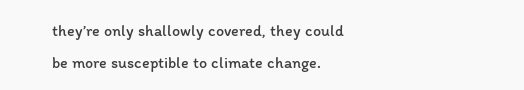they’re only shallowly covered, they could be more susceptible to climate change.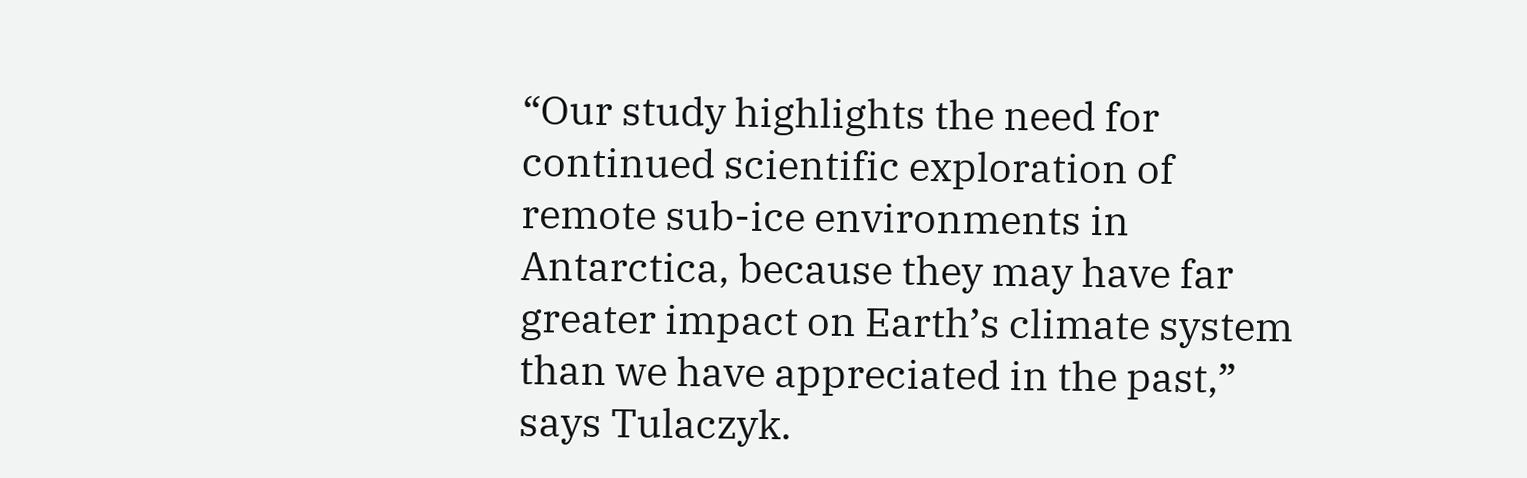“Our study highlights the need for continued scientific exploration of remote sub-ice environments in Antarctica, because they may have far greater impact on Earth’s climate system than we have appreciated in the past,” says Tulaczyk.